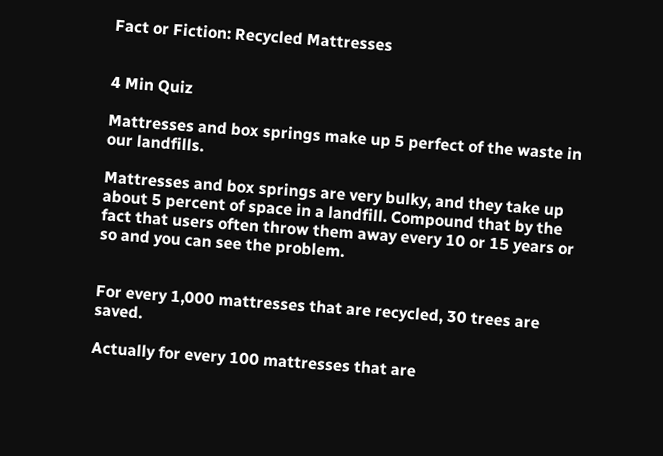Fact or Fiction: Recycled Mattresses


4 Min Quiz

Mattresses and box springs make up 5 perfect of the waste in our landfills.

Mattresses and box springs are very bulky, and they take up about 5 percent of space in a landfill. Compound that by the fact that users often throw them away every 10 or 15 years or so and you can see the problem.


For every 1,000 mattresses that are recycled, 30 trees are saved.

Actually for every 100 mattresses that are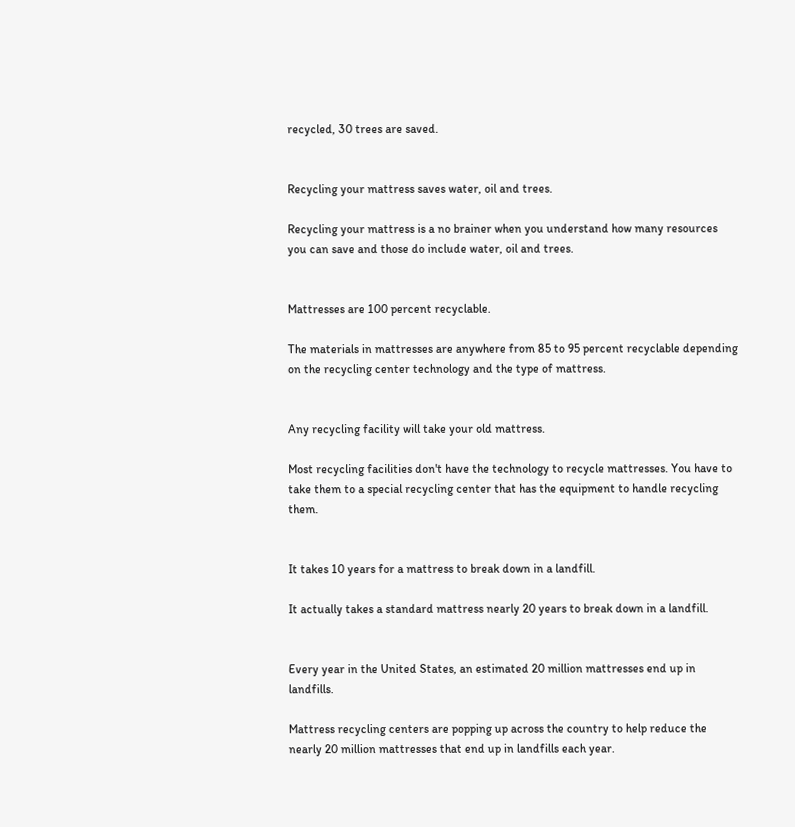recycled, 30 trees are saved.


Recycling your mattress saves water, oil and trees.

Recycling your mattress is a no brainer when you understand how many resources you can save and those do include water, oil and trees.


Mattresses are 100 percent recyclable.

The materials in mattresses are anywhere from 85 to 95 percent recyclable depending on the recycling center technology and the type of mattress.


Any recycling facility will take your old mattress.

Most recycling facilities don't have the technology to recycle mattresses. You have to take them to a special recycling center that has the equipment to handle recycling them.


It takes 10 years for a mattress to break down in a landfill.

It actually takes a standard mattress nearly 20 years to break down in a landfill.


Every year in the United States, an estimated 20 million mattresses end up in landfills.

Mattress recycling centers are popping up across the country to help reduce the nearly 20 million mattresses that end up in landfills each year.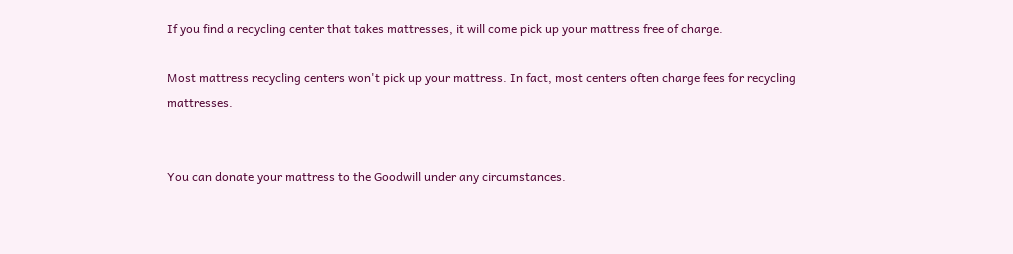If you find a recycling center that takes mattresses, it will come pick up your mattress free of charge.

Most mattress recycling centers won't pick up your mattress. In fact, most centers often charge fees for recycling mattresses.


You can donate your mattress to the Goodwill under any circumstances.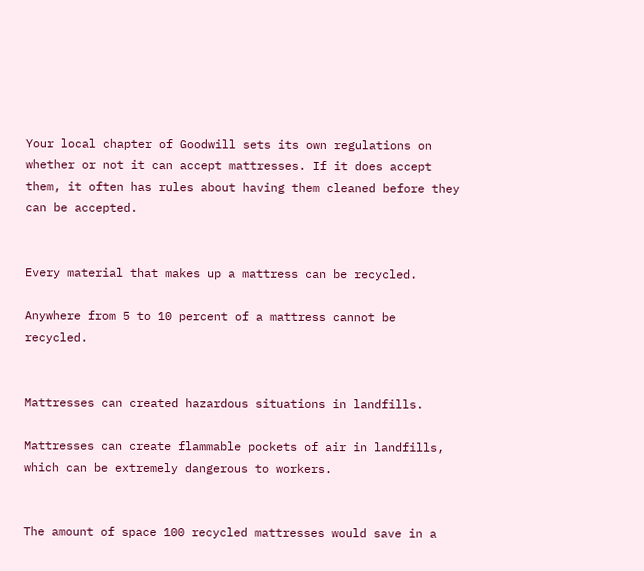Your local chapter of Goodwill sets its own regulations on whether or not it can accept mattresses. If it does accept them, it often has rules about having them cleaned before they can be accepted.


Every material that makes up a mattress can be recycled.

Anywhere from 5 to 10 percent of a mattress cannot be recycled.


Mattresses can created hazardous situations in landfills.

Mattresses can create flammable pockets of air in landfills, which can be extremely dangerous to workers.


The amount of space 100 recycled mattresses would save in a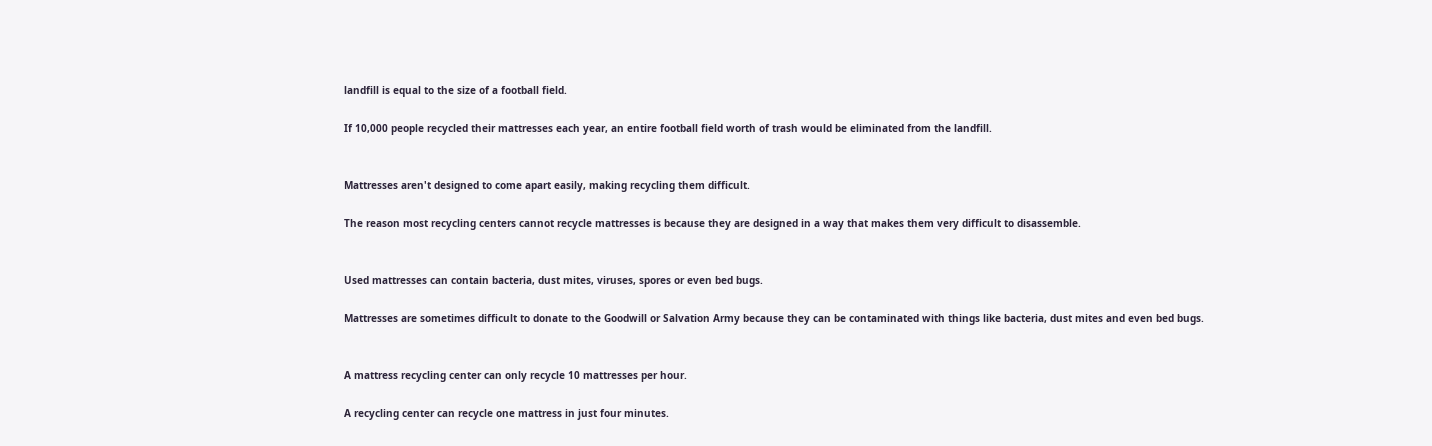landfill is equal to the size of a football field.

If 10,000 people recycled their mattresses each year, an entire football field worth of trash would be eliminated from the landfill.


Mattresses aren't designed to come apart easily, making recycling them difficult.

The reason most recycling centers cannot recycle mattresses is because they are designed in a way that makes them very difficult to disassemble.


Used mattresses can contain bacteria, dust mites, viruses, spores or even bed bugs.

Mattresses are sometimes difficult to donate to the Goodwill or Salvation Army because they can be contaminated with things like bacteria, dust mites and even bed bugs.


A mattress recycling center can only recycle 10 mattresses per hour.

A recycling center can recycle one mattress in just four minutes.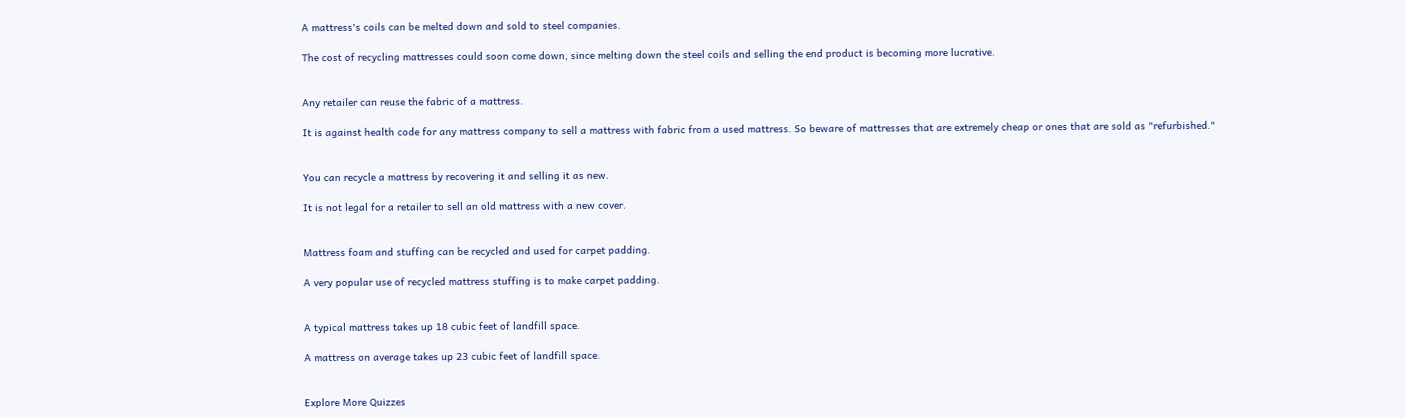A mattress's coils can be melted down and sold to steel companies.

The cost of recycling mattresses could soon come down, since melting down the steel coils and selling the end product is becoming more lucrative.


Any retailer can reuse the fabric of a mattress.

It is against health code for any mattress company to sell a mattress with fabric from a used mattress. So beware of mattresses that are extremely cheap or ones that are sold as "refurbished."


You can recycle a mattress by recovering it and selling it as new.

It is not legal for a retailer to sell an old mattress with a new cover.


Mattress foam and stuffing can be recycled and used for carpet padding.

A very popular use of recycled mattress stuffing is to make carpet padding.


A typical mattress takes up 18 cubic feet of landfill space.

A mattress on average takes up 23 cubic feet of landfill space.


Explore More Quizzes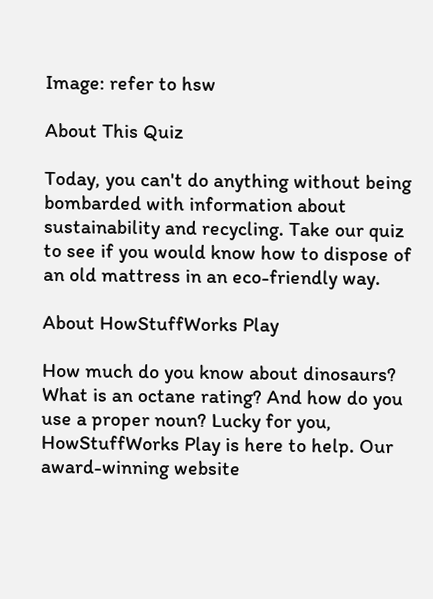Image: refer to hsw

About This Quiz

Today, you can't do anything without being bombarded with information about sustainability and recycling. Take our quiz to see if you would know how to dispose of an old mattress in an eco-friendly way.

About HowStuffWorks Play

How much do you know about dinosaurs? What is an octane rating? And how do you use a proper noun? Lucky for you, HowStuffWorks Play is here to help. Our award-winning website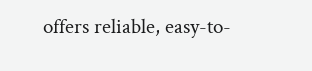offers reliable, easy-to-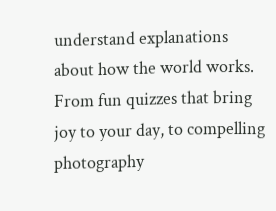understand explanations about how the world works. From fun quizzes that bring joy to your day, to compelling photography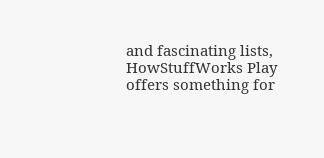and fascinating lists, HowStuffWorks Play offers something for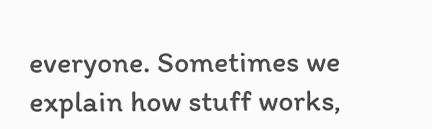everyone. Sometimes we explain how stuff works,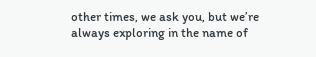other times, we ask you, but we’re always exploring in the name of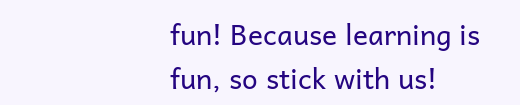fun! Because learning is fun, so stick with us!